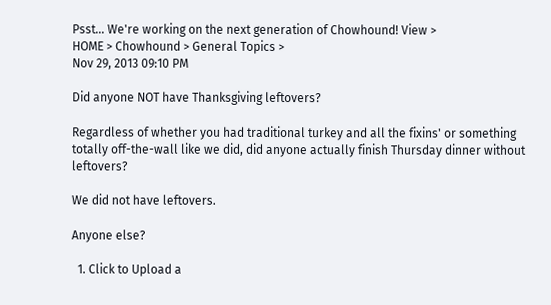Psst... We're working on the next generation of Chowhound! View >
HOME > Chowhound > General Topics >
Nov 29, 2013 09:10 PM

Did anyone NOT have Thanksgiving leftovers?

Regardless of whether you had traditional turkey and all the fixins' or something totally off-the-wall like we did, did anyone actually finish Thursday dinner without leftovers?

We did not have leftovers.

Anyone else?

  1. Click to Upload a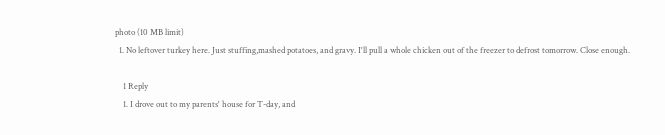photo (10 MB limit)
  1. No leftover turkey here. Just stuffing,mashed potatoes, and gravy. I'll pull a whole chicken out of the freezer to defrost tomorrow. Close enough.

    1 Reply
    1. I drove out to my parents' house for T-day, and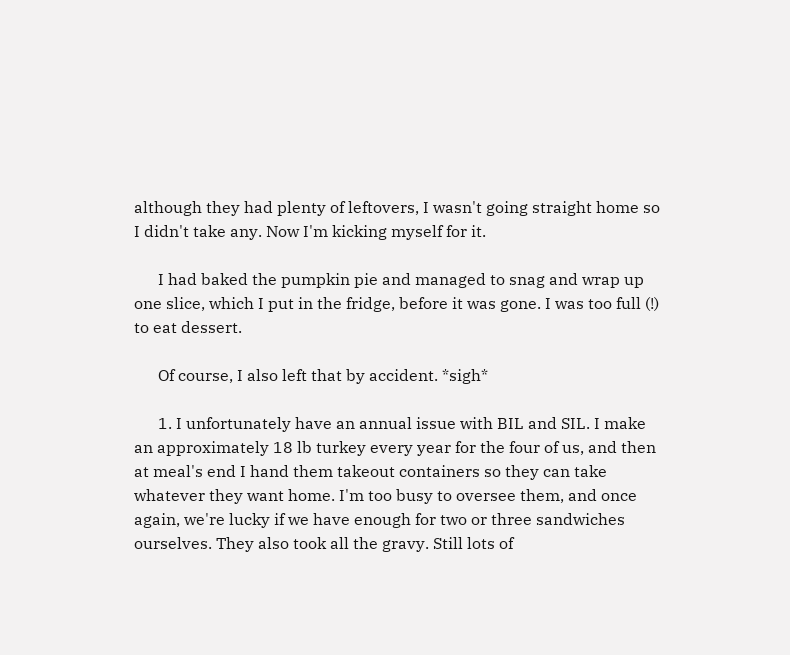although they had plenty of leftovers, I wasn't going straight home so I didn't take any. Now I'm kicking myself for it.

      I had baked the pumpkin pie and managed to snag and wrap up one slice, which I put in the fridge, before it was gone. I was too full (!) to eat dessert.

      Of course, I also left that by accident. *sigh*

      1. I unfortunately have an annual issue with BIL and SIL. I make an approximately 18 lb turkey every year for the four of us, and then at meal's end I hand them takeout containers so they can take whatever they want home. I'm too busy to oversee them, and once again, we're lucky if we have enough for two or three sandwiches ourselves. They also took all the gravy. Still lots of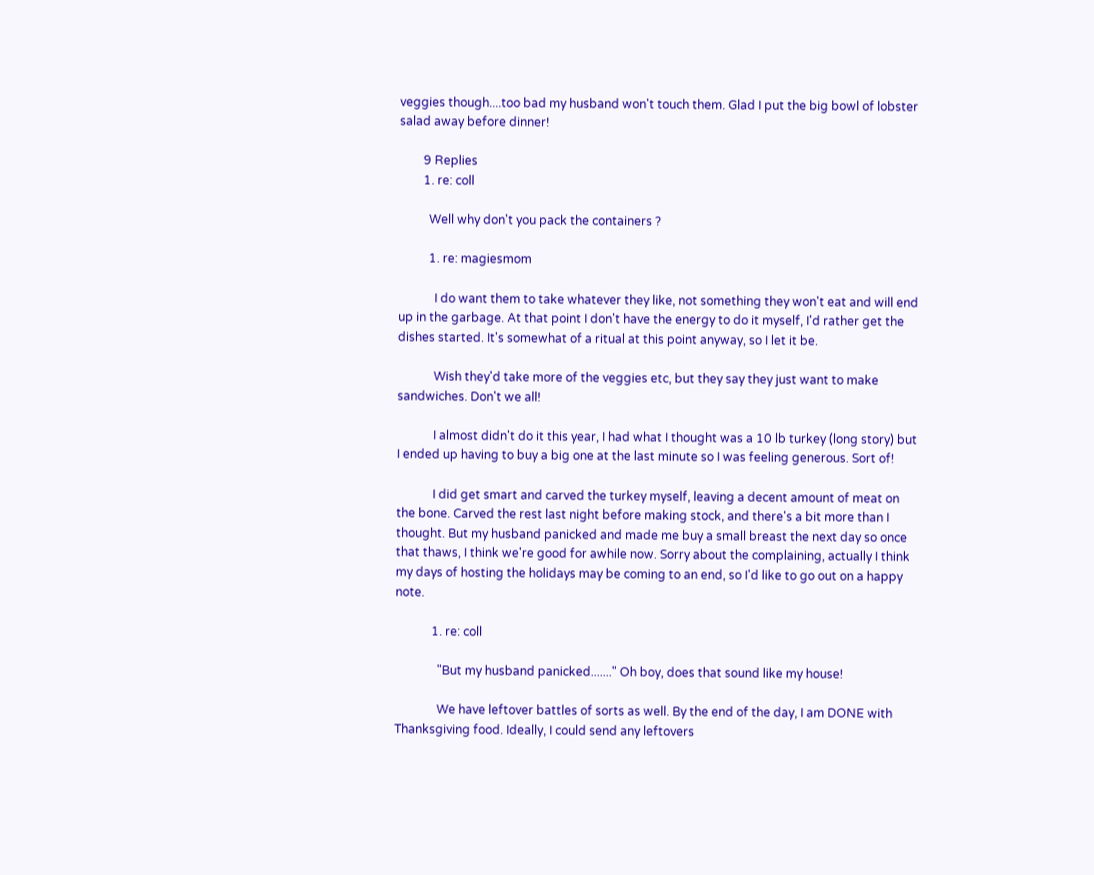veggies though....too bad my husband won't touch them. Glad I put the big bowl of lobster salad away before dinner!

        9 Replies
        1. re: coll

          Well why don't you pack the containers ?

          1. re: magiesmom

            I do want them to take whatever they like, not something they won't eat and will end up in the garbage. At that point I don't have the energy to do it myself, I'd rather get the dishes started. It's somewhat of a ritual at this point anyway, so I let it be.

            Wish they'd take more of the veggies etc, but they say they just want to make sandwiches. Don't we all!

            I almost didn't do it this year, I had what I thought was a 10 lb turkey (long story) but I ended up having to buy a big one at the last minute so I was feeling generous. Sort of!

            I did get smart and carved the turkey myself, leaving a decent amount of meat on the bone. Carved the rest last night before making stock, and there's a bit more than I thought. But my husband panicked and made me buy a small breast the next day so once that thaws, I think we're good for awhile now. Sorry about the complaining, actually I think my days of hosting the holidays may be coming to an end, so I'd like to go out on a happy note.

            1. re: coll

              "But my husband panicked......." Oh boy, does that sound like my house!

              We have leftover battles of sorts as well. By the end of the day, I am DONE with Thanksgiving food. Ideally, I could send any leftovers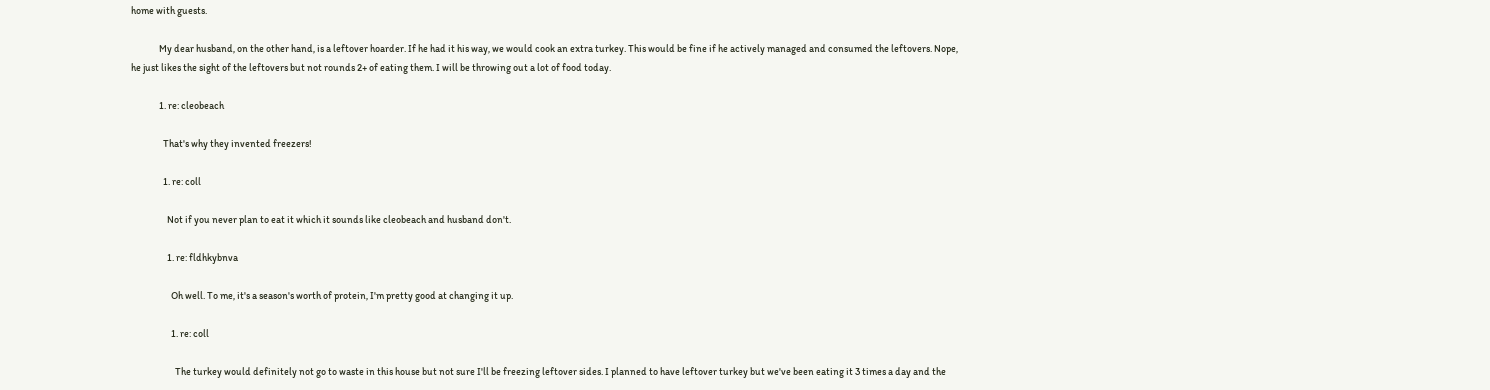home with guests.

              My dear husband, on the other hand, is a leftover hoarder. If he had it his way, we would cook an extra turkey. This would be fine if he actively managed and consumed the leftovers. Nope, he just likes the sight of the leftovers but not rounds 2+ of eating them. I will be throwing out a lot of food today.

              1. re: cleobeach

                That's why they invented freezers!

                1. re: coll

                  Not if you never plan to eat it which it sounds like cleobeach and husband don't.

                  1. re: fldhkybnva

                    Oh well. To me, it's a season's worth of protein, I'm pretty good at changing it up.

                    1. re: coll

                      The turkey would definitely not go to waste in this house but not sure I'll be freezing leftover sides. I planned to have leftover turkey but we've been eating it 3 times a day and the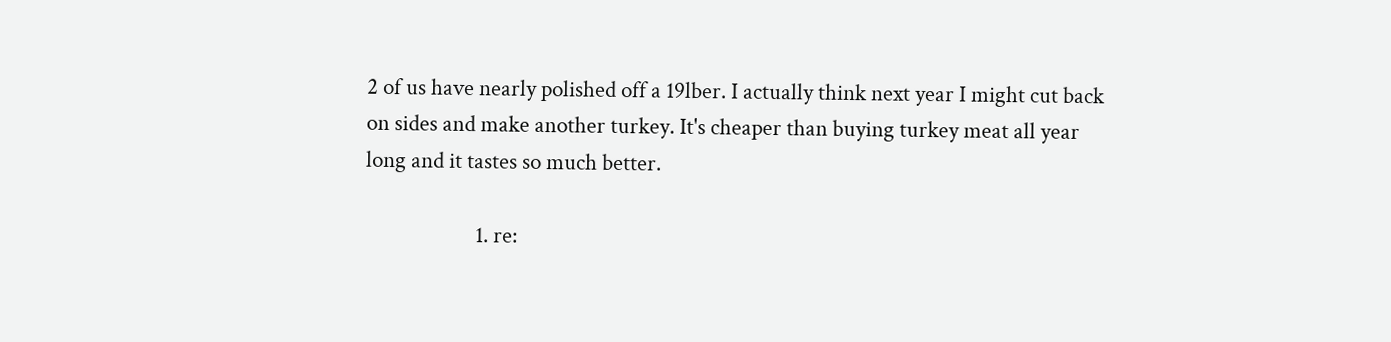2 of us have nearly polished off a 19lber. I actually think next year I might cut back on sides and make another turkey. It's cheaper than buying turkey meat all year long and it tastes so much better.

                      1. re: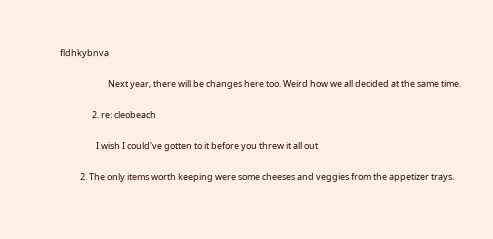fldhkybnva

                        Next year, there will be changes here too. Weird how we all decided at the same time.

                2. re: cleobeach

                  I wish I could've gotten to it before you threw it all out

          2. The only items worth keeping were some cheeses and veggies from the appetizer trays.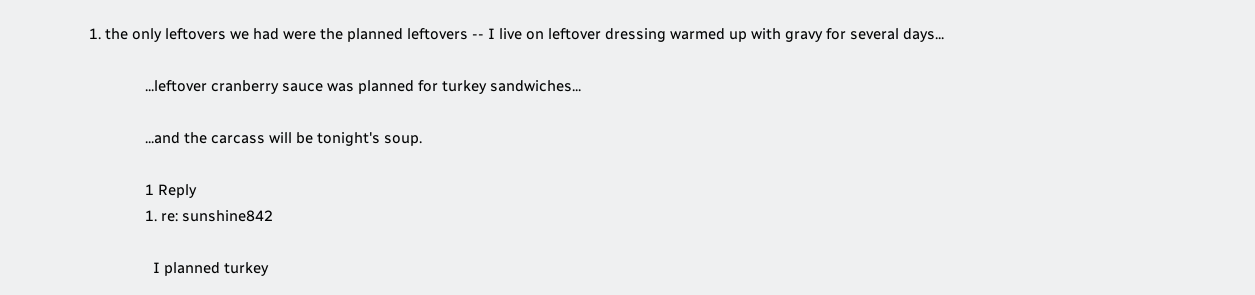1. the only leftovers we had were the planned leftovers -- I live on leftover dressing warmed up with gravy for several days...

              ...leftover cranberry sauce was planned for turkey sandwiches...

              ...and the carcass will be tonight's soup.

              1 Reply
              1. re: sunshine842

                I planned turkey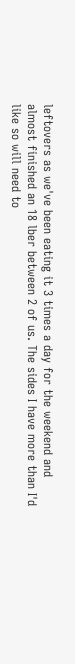leftovers as we've been eating it 3 times a day for the weekend and almost finished an 18 lber between 2 of us. The sides I have more than I'd like so will need to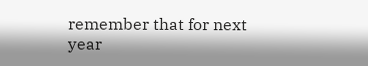remember that for next year